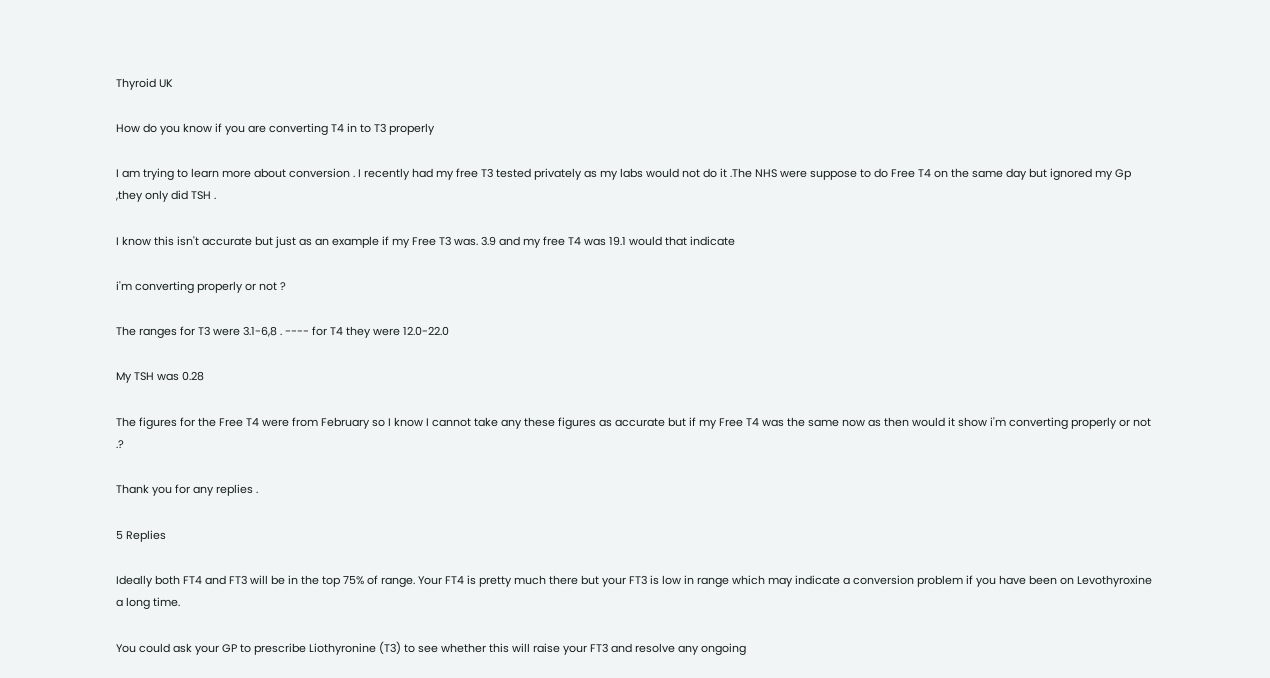Thyroid UK

How do you know if you are converting T4 in to T3 properly

I am trying to learn more about conversion . I recently had my free T3 tested privately as my labs would not do it .The NHS were suppose to do Free T4 on the same day but ignored my Gp ,they only did TSH .

I know this isn't accurate but just as an example if my Free T3 was. 3.9 and my free T4 was 19.1 would that indicate

i'm converting properly or not ?

The ranges for T3 were 3.1-6,8 . ---- for T4 they were 12.0-22.0

My TSH was 0.28

The figures for the Free T4 were from February so I know I cannot take any these figures as accurate but if my Free T4 was the same now as then would it show i'm converting properly or not .?

Thank you for any replies .

5 Replies

Ideally both FT4 and FT3 will be in the top 75% of range. Your FT4 is pretty much there but your FT3 is low in range which may indicate a conversion problem if you have been on Levothyroxine a long time.

You could ask your GP to prescribe Liothyronine (T3) to see whether this will raise your FT3 and resolve any ongoing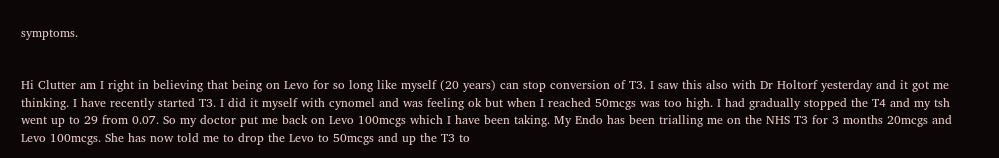symptoms.


Hi Clutter am I right in believing that being on Levo for so long like myself (20 years) can stop conversion of T3. I saw this also with Dr Holtorf yesterday and it got me thinking. I have recently started T3. I did it myself with cynomel and was feeling ok but when I reached 50mcgs was too high. I had gradually stopped the T4 and my tsh went up to 29 from 0.07. So my doctor put me back on Levo 100mcgs which I have been taking. My Endo has been trialling me on the NHS T3 for 3 months 20mcgs and Levo 100mcgs. She has now told me to drop the Levo to 50mcgs and up the T3 to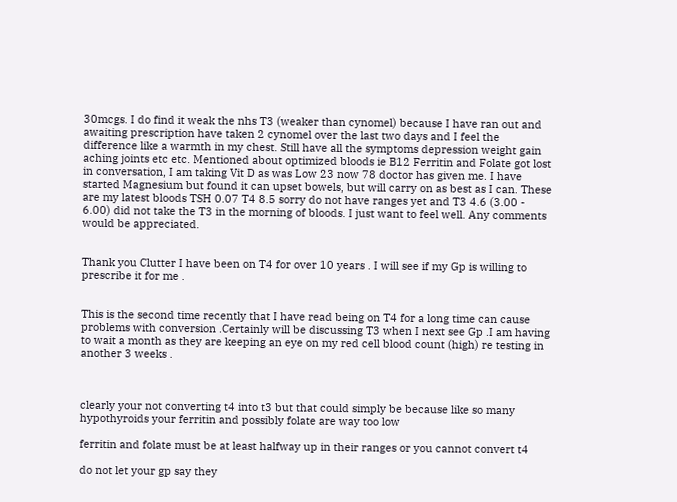30mcgs. I do find it weak the nhs T3 (weaker than cynomel) because I have ran out and awaiting prescription have taken 2 cynomel over the last two days and I feel the difference like a warmth in my chest. Still have all the symptoms depression weight gain aching joints etc etc. Mentioned about optimized bloods ie B12 Ferritin and Folate got lost in conversation, I am taking Vit D as was Low 23 now 78 doctor has given me. I have started Magnesium but found it can upset bowels, but will carry on as best as I can. These are my latest bloods TSH 0.07 T4 8.5 sorry do not have ranges yet and T3 4.6 (3.00 - 6.00) did not take the T3 in the morning of bloods. I just want to feel well. Any comments would be appreciated.


Thank you Clutter I have been on T4 for over 10 years . I will see if my Gp is willing to prescribe it for me .


This is the second time recently that I have read being on T4 for a long time can cause problems with conversion .Certainly will be discussing T3 when I next see Gp .I am having to wait a month as they are keeping an eye on my red cell blood count (high) re testing in another 3 weeks .



clearly your not converting t4 into t3 but that could simply be because like so many hypothyroids your ferritin and possibly folate are way too low

ferritin and folate must be at least halfway up in their ranges or you cannot convert t4

do not let your gp say they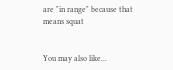are "in range" because that means squat


You may also like...